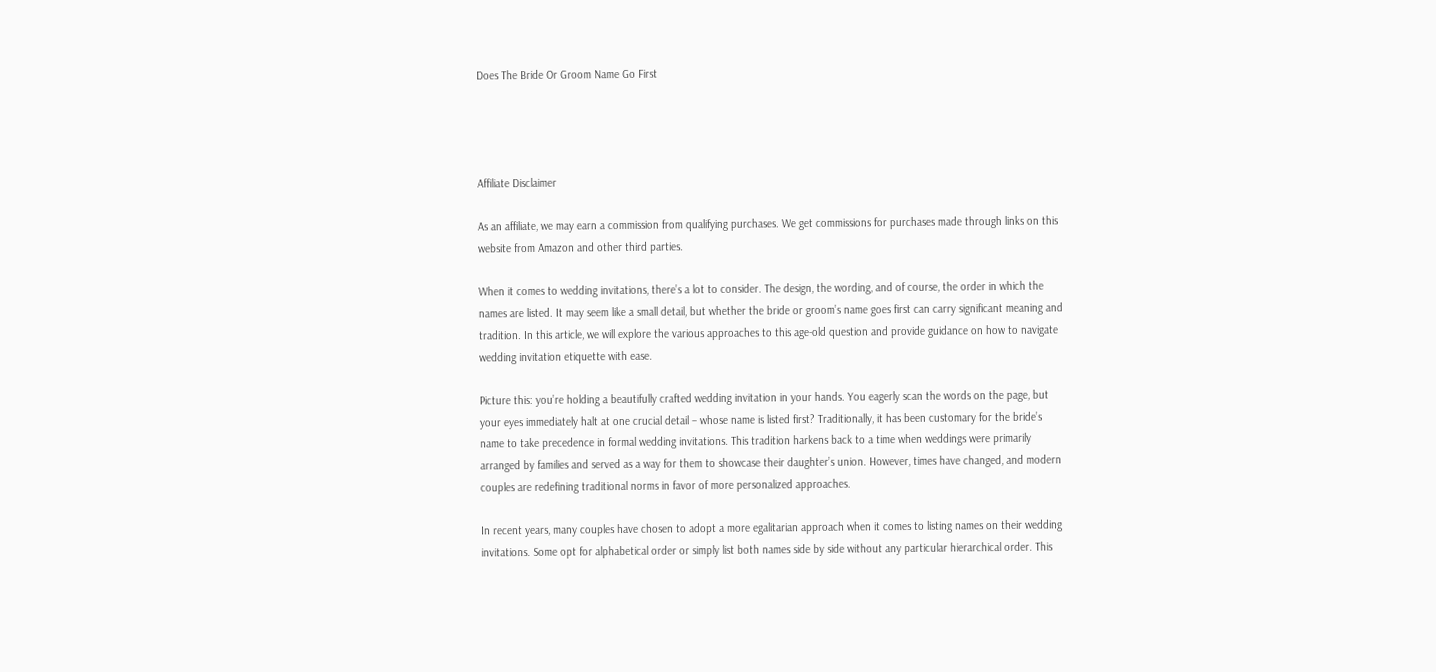Does The Bride Or Groom Name Go First




Affiliate Disclaimer

As an affiliate, we may earn a commission from qualifying purchases. We get commissions for purchases made through links on this website from Amazon and other third parties.

When it comes to wedding invitations, there’s a lot to consider. The design, the wording, and of course, the order in which the names are listed. It may seem like a small detail, but whether the bride or groom’s name goes first can carry significant meaning and tradition. In this article, we will explore the various approaches to this age-old question and provide guidance on how to navigate wedding invitation etiquette with ease.

Picture this: you’re holding a beautifully crafted wedding invitation in your hands. You eagerly scan the words on the page, but your eyes immediately halt at one crucial detail – whose name is listed first? Traditionally, it has been customary for the bride’s name to take precedence in formal wedding invitations. This tradition harkens back to a time when weddings were primarily arranged by families and served as a way for them to showcase their daughter’s union. However, times have changed, and modern couples are redefining traditional norms in favor of more personalized approaches.

In recent years, many couples have chosen to adopt a more egalitarian approach when it comes to listing names on their wedding invitations. Some opt for alphabetical order or simply list both names side by side without any particular hierarchical order. This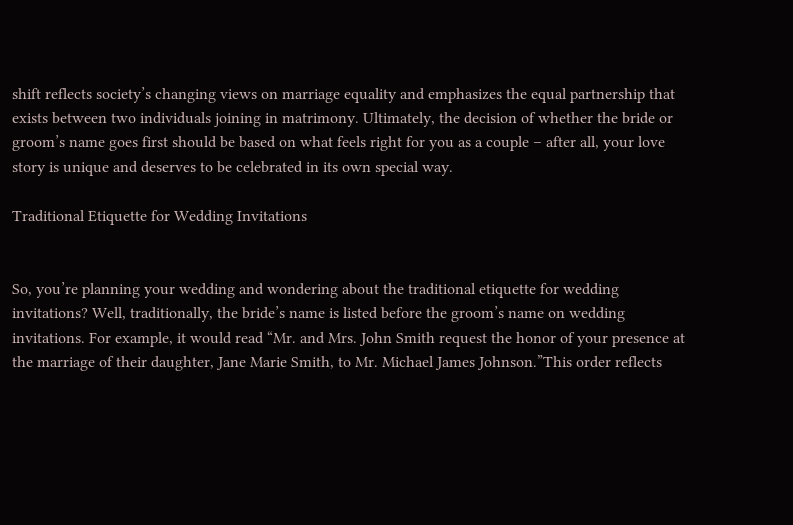shift reflects society’s changing views on marriage equality and emphasizes the equal partnership that exists between two individuals joining in matrimony. Ultimately, the decision of whether the bride or groom’s name goes first should be based on what feels right for you as a couple – after all, your love story is unique and deserves to be celebrated in its own special way.

Traditional Etiquette for Wedding Invitations


So, you’re planning your wedding and wondering about the traditional etiquette for wedding invitations? Well, traditionally, the bride’s name is listed before the groom’s name on wedding invitations. For example, it would read “Mr. and Mrs. John Smith request the honor of your presence at the marriage of their daughter, Jane Marie Smith, to Mr. Michael James Johnson.”This order reflects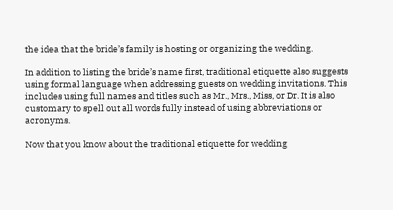the idea that the bride’s family is hosting or organizing the wedding.

In addition to listing the bride’s name first, traditional etiquette also suggests using formal language when addressing guests on wedding invitations. This includes using full names and titles such as Mr., Mrs., Miss, or Dr. It is also customary to spell out all words fully instead of using abbreviations or acronyms.

Now that you know about the traditional etiquette for wedding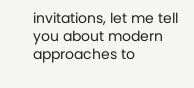invitations, let me tell you about modern approaches to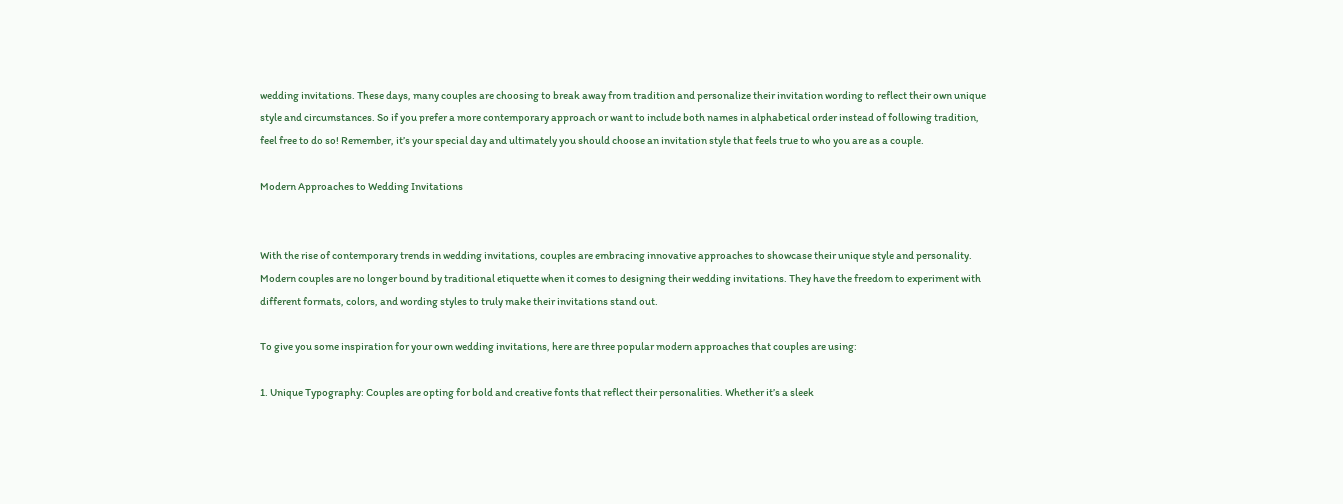wedding invitations. These days, many couples are choosing to break away from tradition and personalize their invitation wording to reflect their own unique style and circumstances. So if you prefer a more contemporary approach or want to include both names in alphabetical order instead of following tradition, feel free to do so! Remember, it’s your special day and ultimately you should choose an invitation style that feels true to who you are as a couple.

Modern Approaches to Wedding Invitations


With the rise of contemporary trends in wedding invitations, couples are embracing innovative approaches to showcase their unique style and personality. Modern couples are no longer bound by traditional etiquette when it comes to designing their wedding invitations. They have the freedom to experiment with different formats, colors, and wording styles to truly make their invitations stand out.

To give you some inspiration for your own wedding invitations, here are three popular modern approaches that couples are using:

1. Unique Typography: Couples are opting for bold and creative fonts that reflect their personalities. Whether it’s a sleek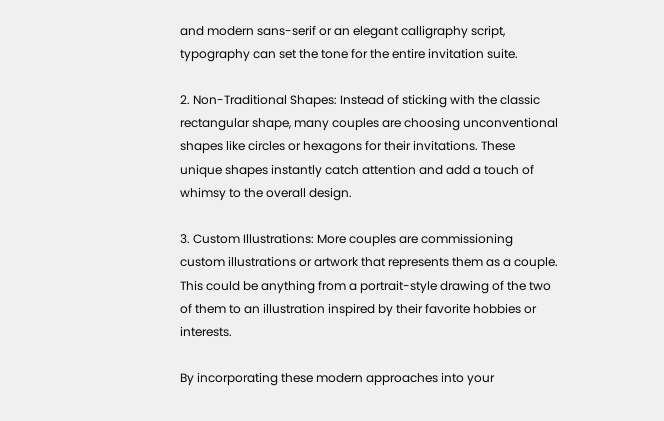and modern sans-serif or an elegant calligraphy script, typography can set the tone for the entire invitation suite.

2. Non-Traditional Shapes: Instead of sticking with the classic rectangular shape, many couples are choosing unconventional shapes like circles or hexagons for their invitations. These unique shapes instantly catch attention and add a touch of whimsy to the overall design.

3. Custom Illustrations: More couples are commissioning custom illustrations or artwork that represents them as a couple. This could be anything from a portrait-style drawing of the two of them to an illustration inspired by their favorite hobbies or interests.

By incorporating these modern approaches into your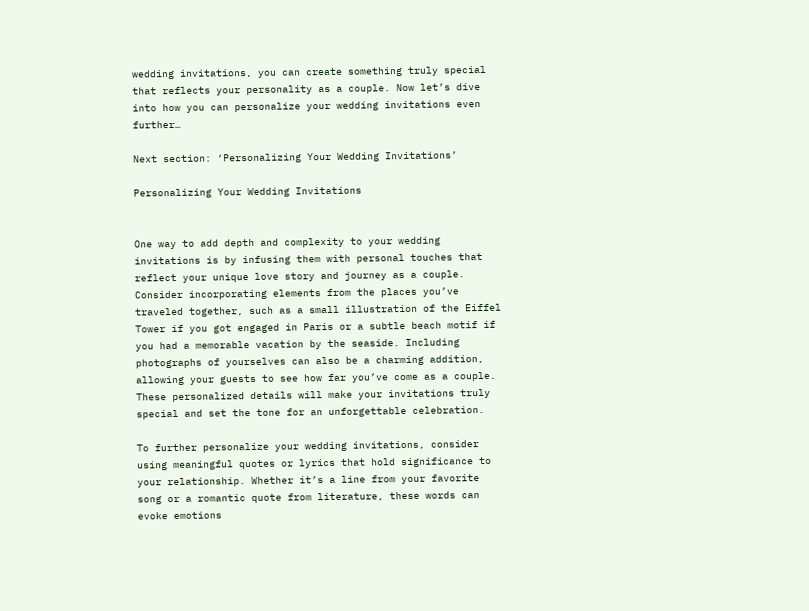wedding invitations, you can create something truly special that reflects your personality as a couple. Now let’s dive into how you can personalize your wedding invitations even further…

Next section: ‘Personalizing Your Wedding Invitations’

Personalizing Your Wedding Invitations


One way to add depth and complexity to your wedding invitations is by infusing them with personal touches that reflect your unique love story and journey as a couple. Consider incorporating elements from the places you’ve traveled together, such as a small illustration of the Eiffel Tower if you got engaged in Paris or a subtle beach motif if you had a memorable vacation by the seaside. Including photographs of yourselves can also be a charming addition, allowing your guests to see how far you’ve come as a couple. These personalized details will make your invitations truly special and set the tone for an unforgettable celebration.

To further personalize your wedding invitations, consider using meaningful quotes or lyrics that hold significance to your relationship. Whether it’s a line from your favorite song or a romantic quote from literature, these words can evoke emotions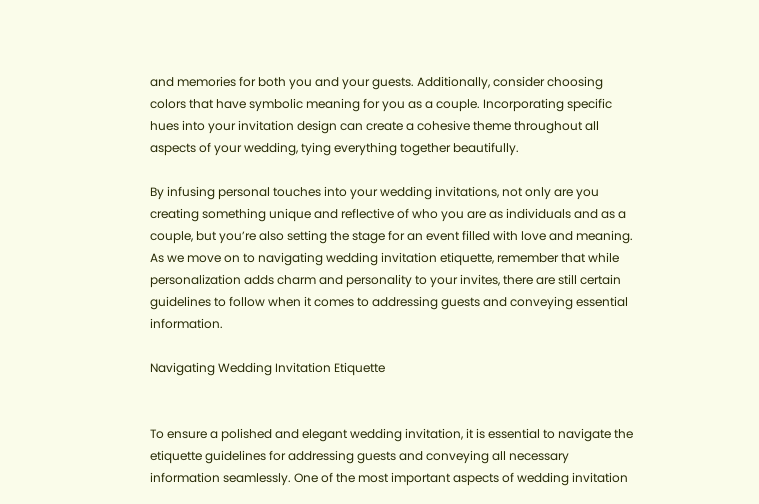and memories for both you and your guests. Additionally, consider choosing colors that have symbolic meaning for you as a couple. Incorporating specific hues into your invitation design can create a cohesive theme throughout all aspects of your wedding, tying everything together beautifully.

By infusing personal touches into your wedding invitations, not only are you creating something unique and reflective of who you are as individuals and as a couple, but you’re also setting the stage for an event filled with love and meaning. As we move on to navigating wedding invitation etiquette, remember that while personalization adds charm and personality to your invites, there are still certain guidelines to follow when it comes to addressing guests and conveying essential information.

Navigating Wedding Invitation Etiquette


To ensure a polished and elegant wedding invitation, it is essential to navigate the etiquette guidelines for addressing guests and conveying all necessary information seamlessly. One of the most important aspects of wedding invitation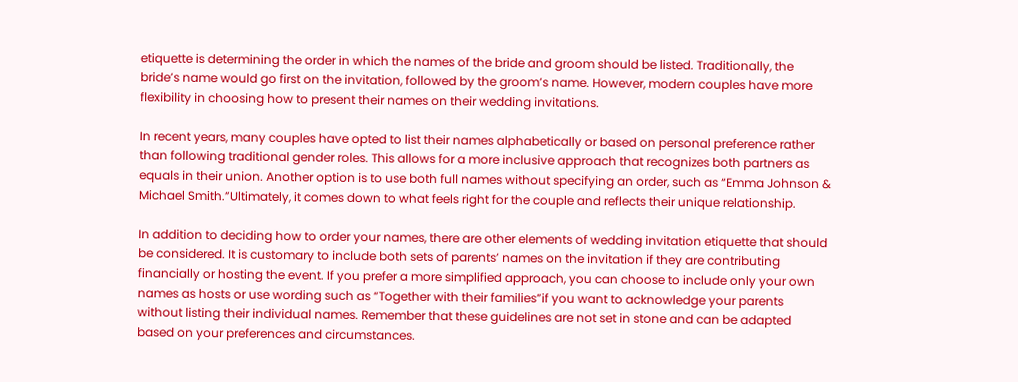etiquette is determining the order in which the names of the bride and groom should be listed. Traditionally, the bride’s name would go first on the invitation, followed by the groom’s name. However, modern couples have more flexibility in choosing how to present their names on their wedding invitations.

In recent years, many couples have opted to list their names alphabetically or based on personal preference rather than following traditional gender roles. This allows for a more inclusive approach that recognizes both partners as equals in their union. Another option is to use both full names without specifying an order, such as “Emma Johnson & Michael Smith.”Ultimately, it comes down to what feels right for the couple and reflects their unique relationship.

In addition to deciding how to order your names, there are other elements of wedding invitation etiquette that should be considered. It is customary to include both sets of parents’ names on the invitation if they are contributing financially or hosting the event. If you prefer a more simplified approach, you can choose to include only your own names as hosts or use wording such as “Together with their families”if you want to acknowledge your parents without listing their individual names. Remember that these guidelines are not set in stone and can be adapted based on your preferences and circumstances.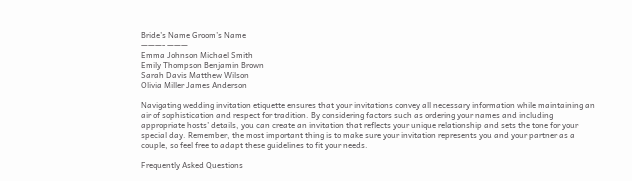Bride’s Name Groom’s Name
———- ———
Emma Johnson Michael Smith
Emily Thompson Benjamin Brown
Sarah Davis Matthew Wilson
Olivia Miller James Anderson

Navigating wedding invitation etiquette ensures that your invitations convey all necessary information while maintaining an air of sophistication and respect for tradition. By considering factors such as ordering your names and including appropriate hosts’ details, you can create an invitation that reflects your unique relationship and sets the tone for your special day. Remember, the most important thing is to make sure your invitation represents you and your partner as a couple, so feel free to adapt these guidelines to fit your needs.

Frequently Asked Questions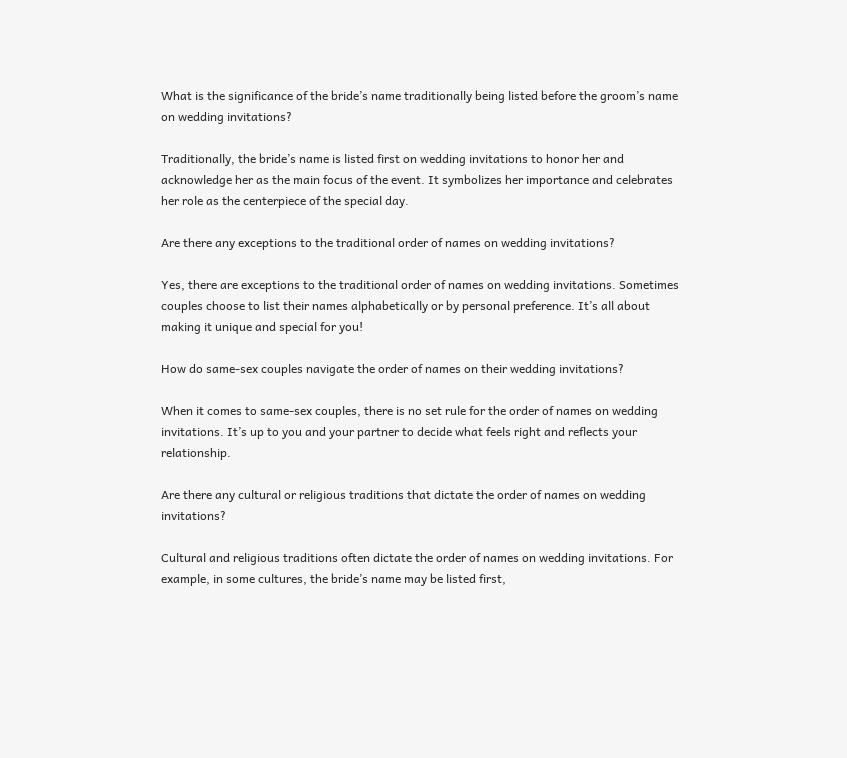What is the significance of the bride’s name traditionally being listed before the groom’s name on wedding invitations?

Traditionally, the bride’s name is listed first on wedding invitations to honor her and acknowledge her as the main focus of the event. It symbolizes her importance and celebrates her role as the centerpiece of the special day.

Are there any exceptions to the traditional order of names on wedding invitations?

Yes, there are exceptions to the traditional order of names on wedding invitations. Sometimes couples choose to list their names alphabetically or by personal preference. It’s all about making it unique and special for you!

How do same-sex couples navigate the order of names on their wedding invitations?

When it comes to same-sex couples, there is no set rule for the order of names on wedding invitations. It’s up to you and your partner to decide what feels right and reflects your relationship.

Are there any cultural or religious traditions that dictate the order of names on wedding invitations?

Cultural and religious traditions often dictate the order of names on wedding invitations. For example, in some cultures, the bride’s name may be listed first,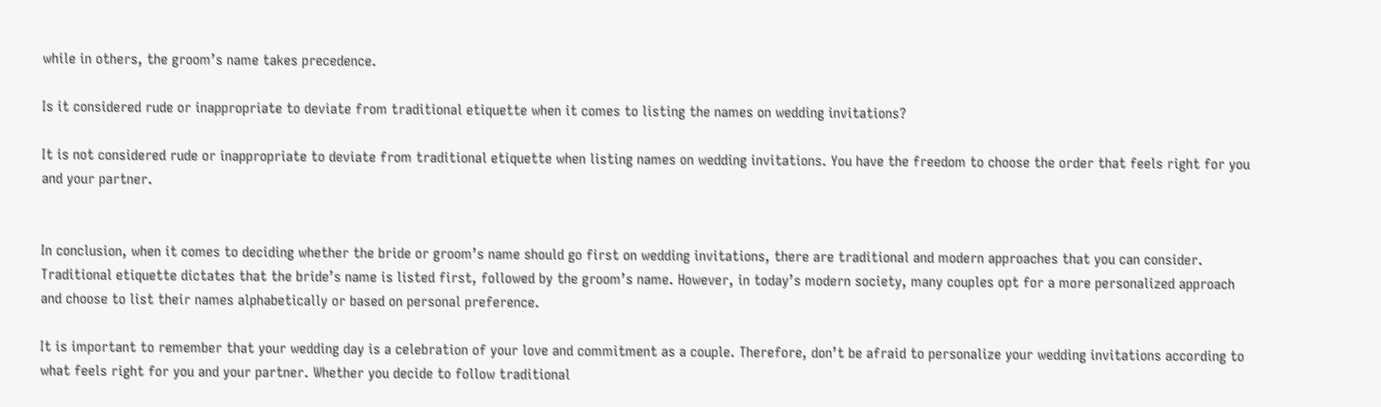while in others, the groom’s name takes precedence.

Is it considered rude or inappropriate to deviate from traditional etiquette when it comes to listing the names on wedding invitations?

It is not considered rude or inappropriate to deviate from traditional etiquette when listing names on wedding invitations. You have the freedom to choose the order that feels right for you and your partner.


In conclusion, when it comes to deciding whether the bride or groom’s name should go first on wedding invitations, there are traditional and modern approaches that you can consider. Traditional etiquette dictates that the bride’s name is listed first, followed by the groom’s name. However, in today’s modern society, many couples opt for a more personalized approach and choose to list their names alphabetically or based on personal preference.

It is important to remember that your wedding day is a celebration of your love and commitment as a couple. Therefore, don’t be afraid to personalize your wedding invitations according to what feels right for you and your partner. Whether you decide to follow traditional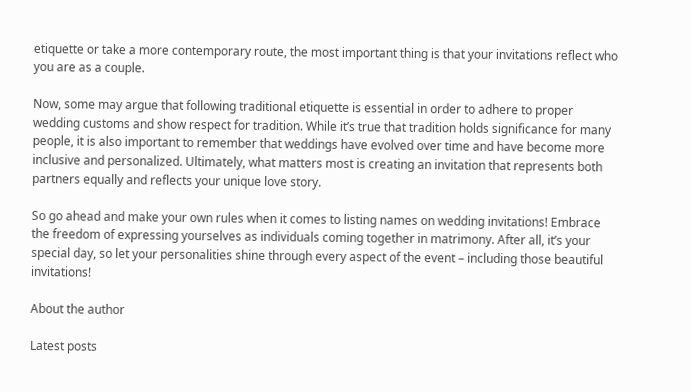etiquette or take a more contemporary route, the most important thing is that your invitations reflect who you are as a couple.

Now, some may argue that following traditional etiquette is essential in order to adhere to proper wedding customs and show respect for tradition. While it’s true that tradition holds significance for many people, it is also important to remember that weddings have evolved over time and have become more inclusive and personalized. Ultimately, what matters most is creating an invitation that represents both partners equally and reflects your unique love story.

So go ahead and make your own rules when it comes to listing names on wedding invitations! Embrace the freedom of expressing yourselves as individuals coming together in matrimony. After all, it’s your special day, so let your personalities shine through every aspect of the event – including those beautiful invitations!

About the author

Latest posts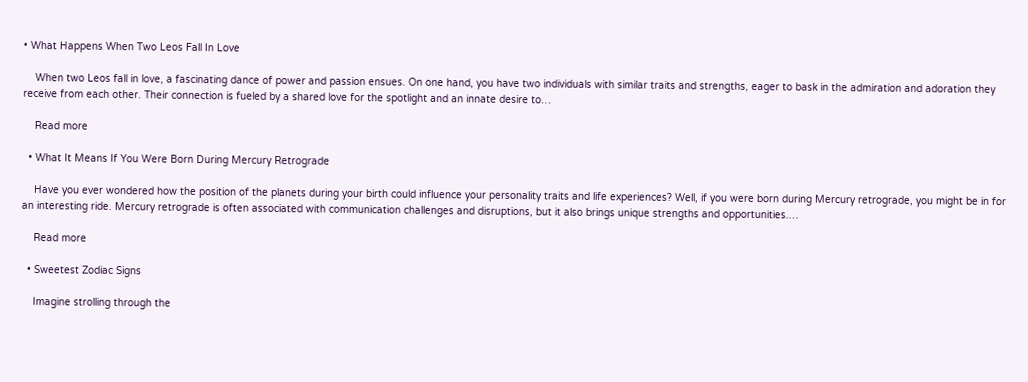• What Happens When Two Leos Fall In Love

    When two Leos fall in love, a fascinating dance of power and passion ensues. On one hand, you have two individuals with similar traits and strengths, eager to bask in the admiration and adoration they receive from each other. Their connection is fueled by a shared love for the spotlight and an innate desire to…

    Read more

  • What It Means If You Were Born During Mercury Retrograde

    Have you ever wondered how the position of the planets during your birth could influence your personality traits and life experiences? Well, if you were born during Mercury retrograde, you might be in for an interesting ride. Mercury retrograde is often associated with communication challenges and disruptions, but it also brings unique strengths and opportunities.…

    Read more

  • Sweetest Zodiac Signs

    Imagine strolling through the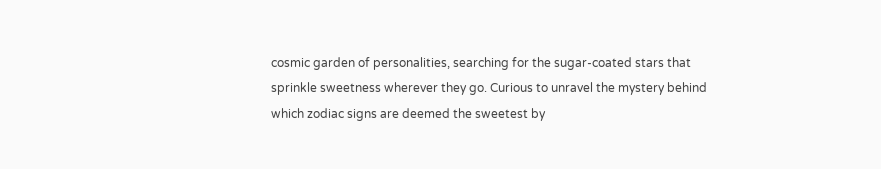cosmic garden of personalities, searching for the sugar-coated stars that sprinkle sweetness wherever they go. Curious to unravel the mystery behind which zodiac signs are deemed the sweetest by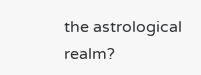the astrological realm?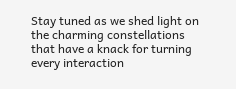Stay tuned as we shed light on the charming constellations that have a knack for turning every interaction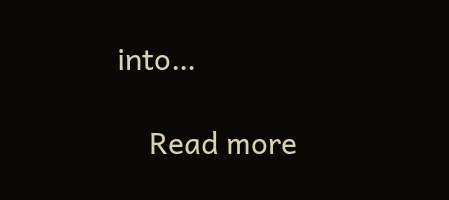into…

    Read more